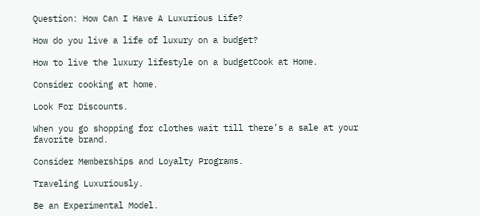Question: How Can I Have A Luxurious Life?

How do you live a life of luxury on a budget?

How to live the luxury lifestyle on a budgetCook at Home.

Consider cooking at home.

Look For Discounts.

When you go shopping for clothes wait till there’s a sale at your favorite brand.

Consider Memberships and Loyalty Programs.

Traveling Luxuriously.

Be an Experimental Model.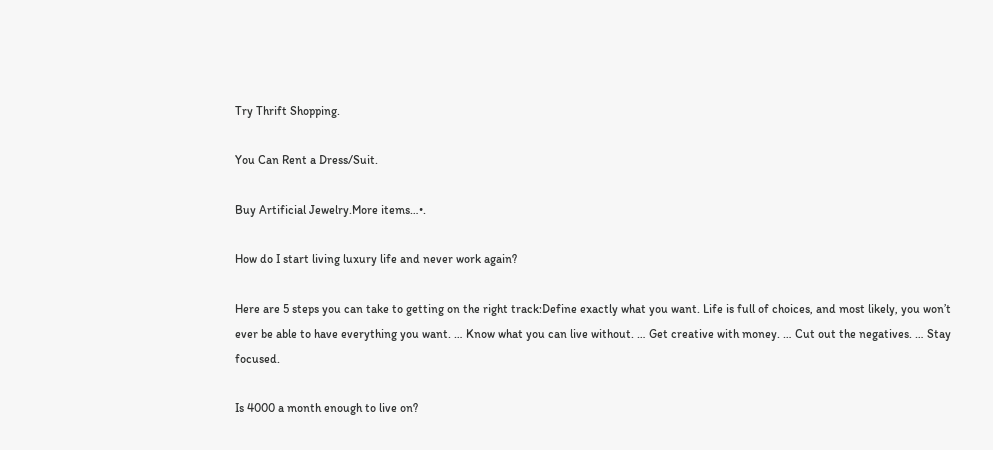Try Thrift Shopping.

You Can Rent a Dress/Suit.

Buy Artificial Jewelry.More items…•.

How do I start living luxury life and never work again?

Here are 5 steps you can take to getting on the right track:Define exactly what you want. Life is full of choices, and most likely, you won’t ever be able to have everything you want. … Know what you can live without. … Get creative with money. … Cut out the negatives. … Stay focused.

Is 4000 a month enough to live on?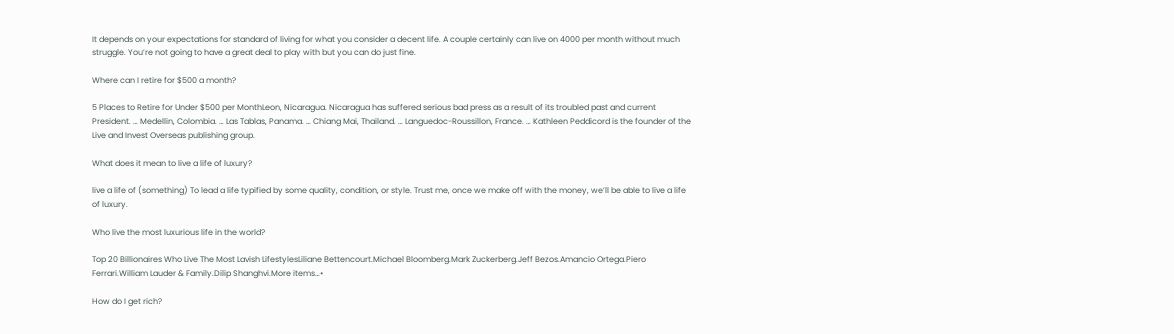It depends on your expectations for standard of living for what you consider a decent life. A couple certainly can live on 4000 per month without much struggle. You’re not going to have a great deal to play with but you can do just fine.

Where can I retire for $500 a month?

5 Places to Retire for Under $500 per MonthLeon, Nicaragua. Nicaragua has suffered serious bad press as a result of its troubled past and current President. … Medellin, Colombia. … Las Tablas, Panama. … Chiang Mai, Thailand. … Languedoc-Roussillon, France. … Kathleen Peddicord is the founder of the Live and Invest Overseas publishing group.

What does it mean to live a life of luxury?

live a life of (something) To lead a life typified by some quality, condition, or style. Trust me, once we make off with the money, we’ll be able to live a life of luxury.

Who live the most luxurious life in the world?

Top 20 Billionaires Who Live The Most Lavish LifestylesLiliane Bettencourt.Michael Bloomberg.Mark Zuckerberg.Jeff Bezos.Amancio Ortega.Piero Ferrari.William Lauder & Family.Dilip Shanghvi.More items…•

How do I get rich?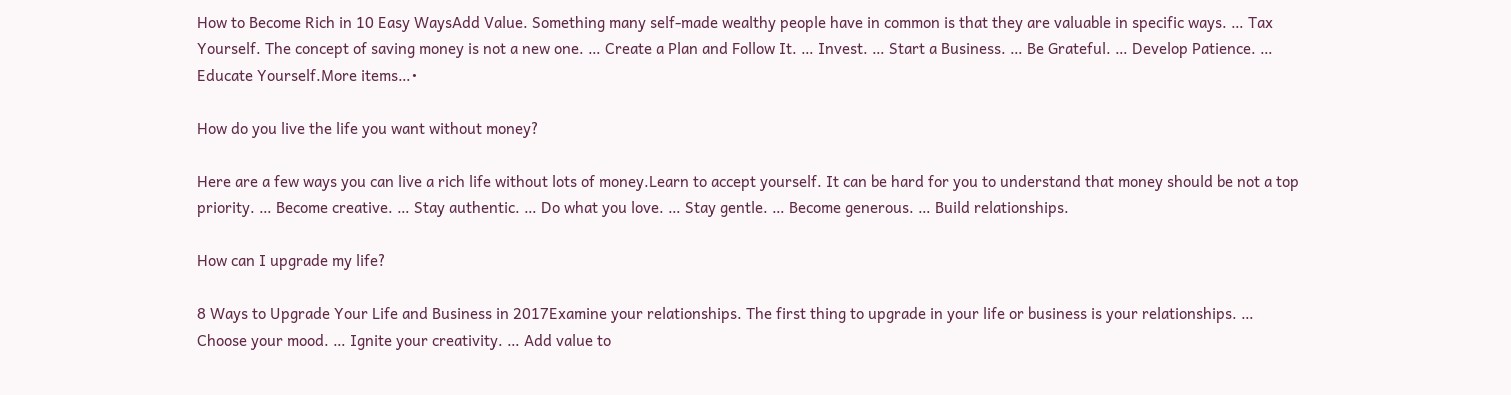How to Become Rich in 10 Easy WaysAdd Value. Something many self-made wealthy people have in common is that they are valuable in specific ways. … Tax Yourself. The concept of saving money is not a new one. … Create a Plan and Follow It. … Invest. … Start a Business. … Be Grateful. … Develop Patience. … Educate Yourself.More items…•

How do you live the life you want without money?

Here are a few ways you can live a rich life without lots of money.Learn to accept yourself. It can be hard for you to understand that money should be not a top priority. … Become creative. … Stay authentic. … Do what you love. … Stay gentle. … Become generous. … Build relationships.

How can I upgrade my life?

8 Ways to Upgrade Your Life and Business in 2017Examine your relationships. The first thing to upgrade in your life or business is your relationships. … Choose your mood. … Ignite your creativity. … Add value to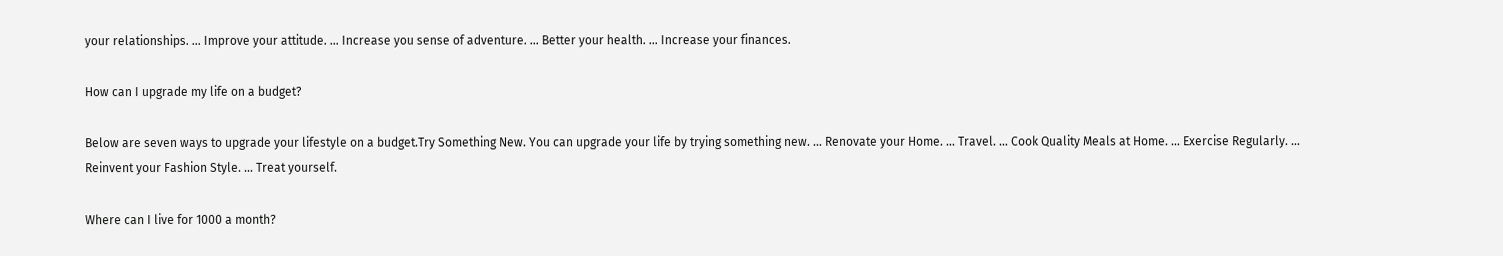your relationships. … Improve your attitude. … Increase you sense of adventure. … Better your health. … Increase your finances.

How can I upgrade my life on a budget?

Below are seven ways to upgrade your lifestyle on a budget.Try Something New. You can upgrade your life by trying something new. … Renovate your Home. … Travel. … Cook Quality Meals at Home. … Exercise Regularly. … Reinvent your Fashion Style. … Treat yourself.

Where can I live for 1000 a month?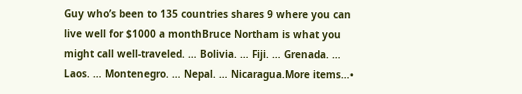Guy who’s been to 135 countries shares 9 where you can live well for $1000 a monthBruce Northam is what you might call well-traveled. … Bolivia. … Fiji. … Grenada. … Laos. … Montenegro. … Nepal. … Nicaragua.More items…•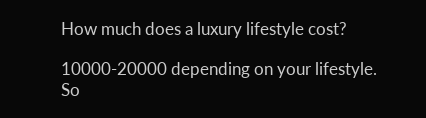How much does a luxury lifestyle cost?

10000-20000 depending on your lifestyle. So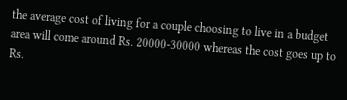the average cost of living for a couple choosing to live in a budget area will come around Rs. 20000-30000 whereas the cost goes up to Rs.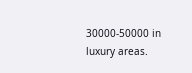30000-50000 in luxury areas.